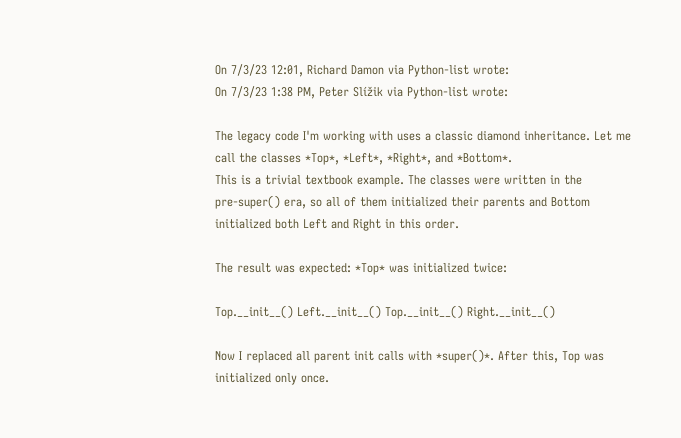On 7/3/23 12:01, Richard Damon via Python-list wrote:
On 7/3/23 1:38 PM, Peter Slížik via Python-list wrote:

The legacy code I'm working with uses a classic diamond inheritance. Let me
call the classes *Top*, *Left*, *Right*, and *Bottom*.
This is a trivial textbook example. The classes were written in the
pre-super() era, so all of them initialized their parents and Bottom
initialized both Left and Right in this order.

The result was expected: *Top* was initialized twice:

Top.__init__() Left.__init__() Top.__init__() Right.__init__()

Now I replaced all parent init calls with *super()*. After this, Top was
initialized only once.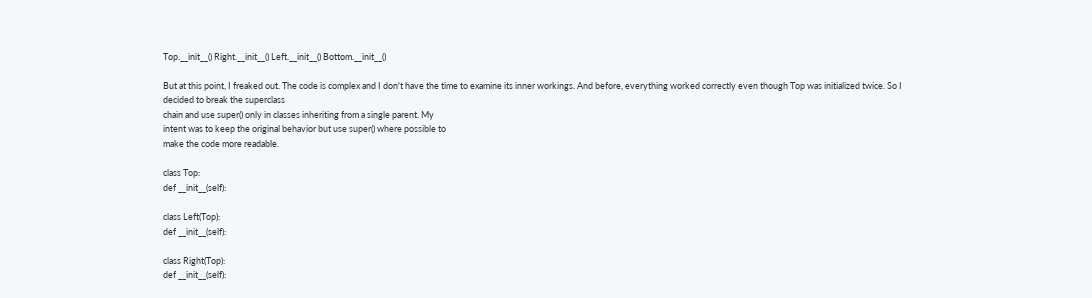Top.__init__() Right.__init__() Left.__init__() Bottom.__init__()

But at this point, I freaked out. The code is complex and I don't have the time to examine its inner workings. And before, everything worked correctly even though Top was initialized twice. So I decided to break the superclass
chain and use super() only in classes inheriting from a single parent. My
intent was to keep the original behavior but use super() where possible to
make the code more readable.

class Top:
def __init__(self):

class Left(Top):
def __init__(self):

class Right(Top):
def __init__(self):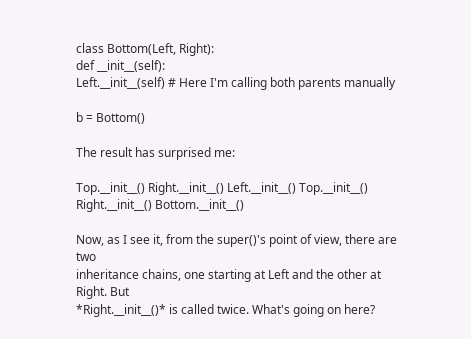class Bottom(Left, Right):
def __init__(self):
Left.__init__(self) # Here I'm calling both parents manually

b = Bottom()

The result has surprised me:

Top.__init__() Right.__init__() Left.__init__() Top.__init__()
Right.__init__() Bottom.__init__()

Now, as I see it, from the super()'s point of view, there are two
inheritance chains, one starting at Left and the other at Right. But
*Right.__init__()* is called twice. What's going on here?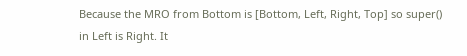Because the MRO from Bottom is [Bottom, Left, Right, Top] so super() in Left is Right. It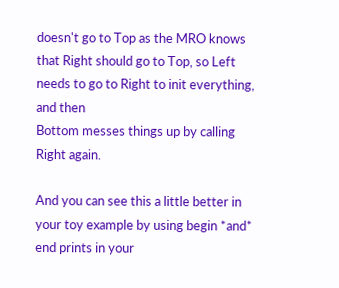doesn't go to Top as the MRO knows that Right should go to Top, so Left needs to go to Right to init everything, and then
Bottom messes things up by calling Right again.

And you can see this a little better in your toy example by using begin *and* end prints in your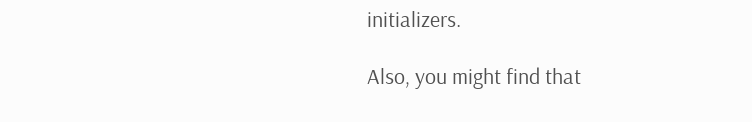initializers.

Also, you might find that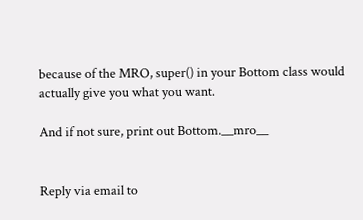because of the MRO, super() in your Bottom class would actually give you what you want.

And if not sure, print out Bottom.__mro__


Reply via email to